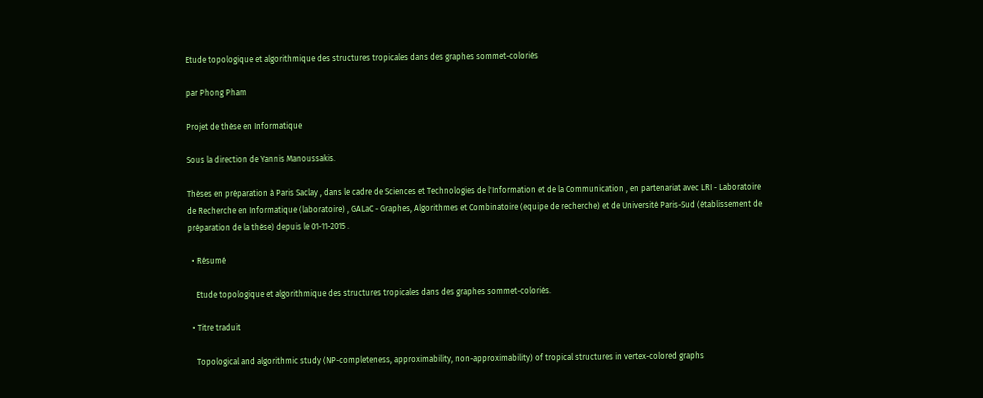Etude topologique et algorithmique des structures tropicales dans des graphes sommet-coloriés

par Phong Pham

Projet de thèse en Informatique

Sous la direction de Yannis Manoussakis.

Thèses en préparation à Paris Saclay , dans le cadre de Sciences et Technologies de l'Information et de la Communication , en partenariat avec LRI - Laboratoire de Recherche en Informatique (laboratoire) , GALaC - Graphes, Algorithmes et Combinatoire (equipe de recherche) et de Université Paris-Sud (établissement de préparation de la thèse) depuis le 01-11-2015 .

  • Résumé

    Etude topologique et algorithmique des structures tropicales dans des graphes sommet-coloriés.

  • Titre traduit

    Topological and algorithmic study (NP-completeness, approximability, non-approximability) of tropical structures in vertex-colored graphs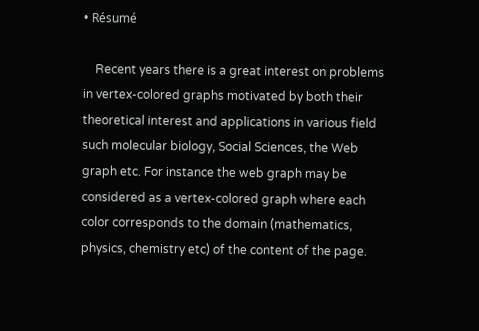• Résumé

    Recent years there is a great interest on problems in vertex-colored graphs motivated by both their theoretical interest and applications in various field such molecular biology, Social Sciences, the Web graph etc. For instance the web graph may be considered as a vertex-colored graph where each color corresponds to the domain (mathematics, physics, chemistry etc) of the content of the page.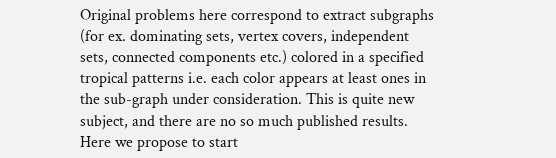Original problems here correspond to extract subgraphs (for ex. dominating sets, vertex covers, independent sets, connected components etc.) colored in a specified tropical patterns i.e. each color appears at least ones in the sub-graph under consideration. This is quite new subject, and there are no so much published results. Here we propose to start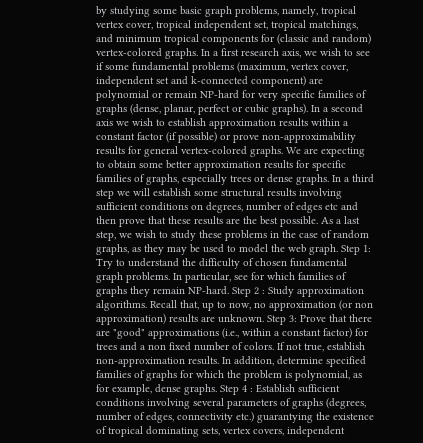by studying some basic graph problems, namely, tropical vertex cover, tropical independent set, tropical matchings, and minimum tropical components for (classic and random) vertex-colored graphs. In a first research axis, we wish to see if some fundamental problems (maximum, vertex cover, independent set and k-connected component) are polynomial or remain NP-hard for very specific families of graphs (dense, planar, perfect or cubic graphs). In a second axis we wish to establish approximation results within a constant factor (if possible) or prove non-approximability results for general vertex-colored graphs. We are expecting to obtain some better approximation results for specific families of graphs, especially trees or dense graphs. In a third step we will establish some structural results involving sufficient conditions on degrees, number of edges etc and then prove that these results are the best possible. As a last step, we wish to study these problems in the case of random graphs, as they may be used to model the web graph. Step 1: Try to understand the difficulty of chosen fundamental graph problems. In particular, see for which families of graphs they remain NP-hard. Step 2 : Study approximation algorithms. Recall that, up to now, no approximation (or non approximation) results are unknown. Step 3: Prove that there are "good" approximations (i.e., within a constant factor) for trees and a non fixed number of colors. If not true, establish non-approximation results. In addition, determine specified families of graphs for which the problem is polynomial, as for example, dense graphs. Step 4 : Establish sufficient conditions involving several parameters of graphs (degrees, number of edges, connectivity etc.) guarantying the existence of tropical dominating sets, vertex covers, independent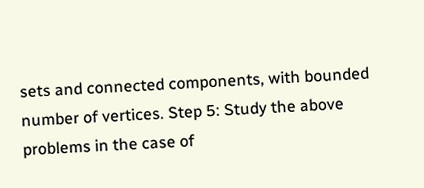sets and connected components, with bounded number of vertices. Step 5: Study the above problems in the case of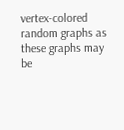vertex-colored random graphs as these graphs may be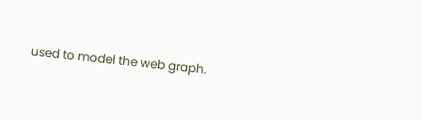used to model the web graph.